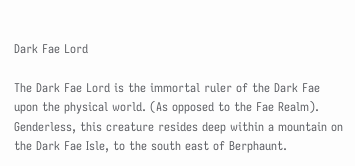Dark Fae Lord

The Dark Fae Lord is the immortal ruler of the Dark Fae upon the physical world. (As opposed to the Fae Realm). Genderless, this creature resides deep within a mountain on the Dark Fae Isle, to the south east of Berphaunt.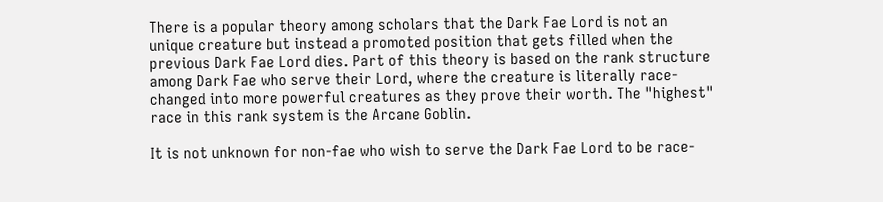There is a popular theory among scholars that the Dark Fae Lord is not an unique creature but instead a promoted position that gets filled when the previous Dark Fae Lord dies. Part of this theory is based on the rank structure among Dark Fae who serve their Lord, where the creature is literally race-changed into more powerful creatures as they prove their worth. The "highest" race in this rank system is the Arcane Goblin.

It is not unknown for non-fae who wish to serve the Dark Fae Lord to be race-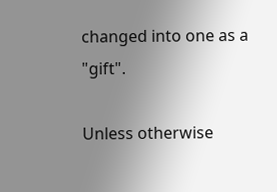changed into one as a "gift".

Unless otherwise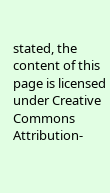stated, the content of this page is licensed under Creative Commons Attribution-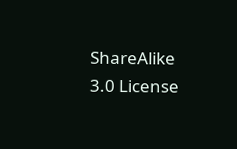ShareAlike 3.0 License